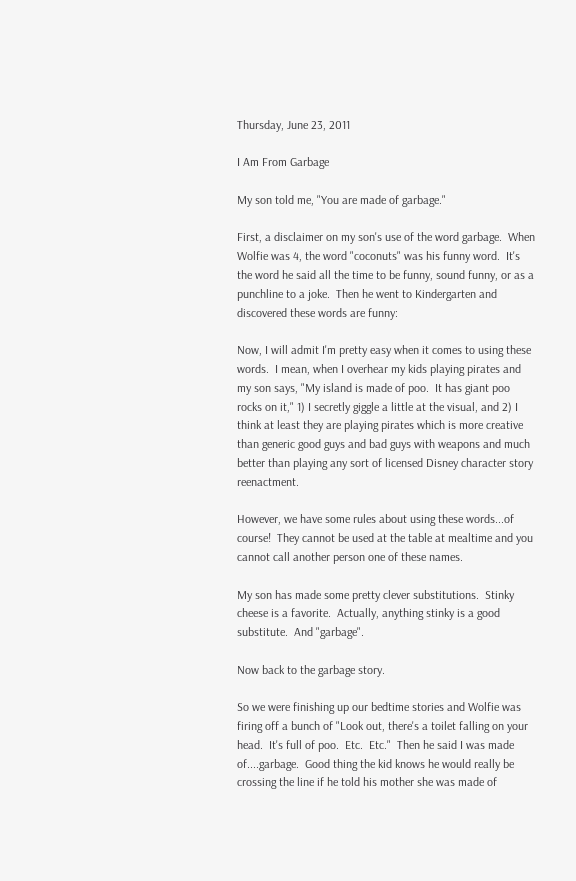Thursday, June 23, 2011

I Am From Garbage

My son told me, "You are made of garbage."

First, a disclaimer on my son's use of the word garbage.  When Wolfie was 4, the word "coconuts" was his funny word.  It's the word he said all the time to be funny, sound funny, or as a punchline to a joke.  Then he went to Kindergarten and discovered these words are funny:

Now, I will admit I'm pretty easy when it comes to using these words.  I mean, when I overhear my kids playing pirates and my son says, "My island is made of poo.  It has giant poo rocks on it," 1) I secretly giggle a little at the visual, and 2) I think at least they are playing pirates which is more creative than generic good guys and bad guys with weapons and much better than playing any sort of licensed Disney character story reenactment.

However, we have some rules about using these words...of course!  They cannot be used at the table at mealtime and you cannot call another person one of these names.

My son has made some pretty clever substitutions.  Stinky cheese is a favorite.  Actually, anything stinky is a good substitute.  And "garbage".

Now back to the garbage story.

So we were finishing up our bedtime stories and Wolfie was firing off a bunch of "Look out, there's a toilet falling on your head.  It's full of poo.  Etc.  Etc."  Then he said I was made of....garbage.  Good thing the kid knows he would really be crossing the line if he told his mother she was made of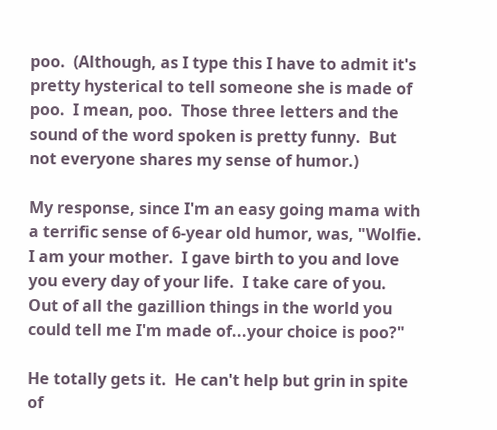poo.  (Although, as I type this I have to admit it's pretty hysterical to tell someone she is made of poo.  I mean, poo.  Those three letters and the sound of the word spoken is pretty funny.  But not everyone shares my sense of humor.)

My response, since I'm an easy going mama with a terrific sense of 6-year old humor, was, "Wolfie.  I am your mother.  I gave birth to you and love you every day of your life.  I take care of you.  Out of all the gazillion things in the world you could tell me I'm made of...your choice is poo?"

He totally gets it.  He can't help but grin in spite of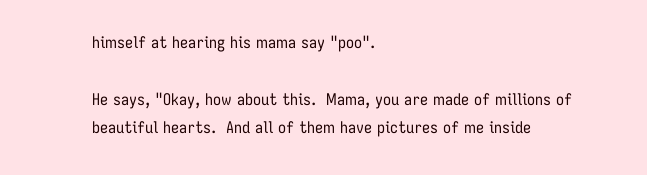himself at hearing his mama say "poo".

He says, "Okay, how about this.  Mama, you are made of millions of beautiful hearts.  And all of them have pictures of me inside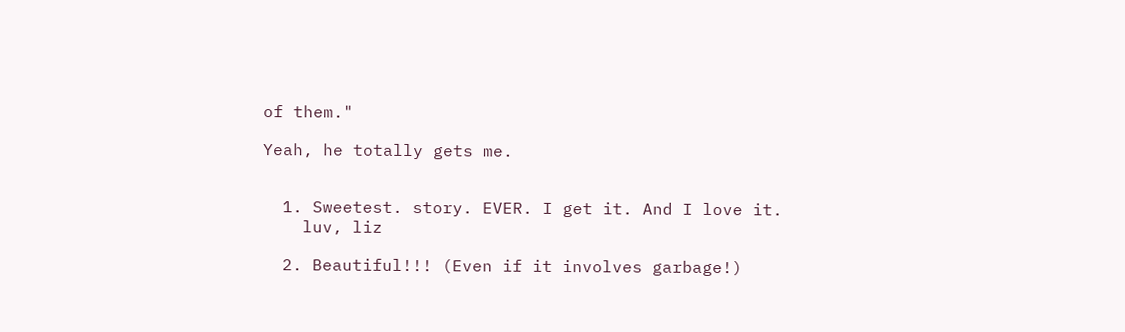of them."

Yeah, he totally gets me.


  1. Sweetest. story. EVER. I get it. And I love it.
    luv, liz

  2. Beautiful!!! (Even if it involves garbage!)